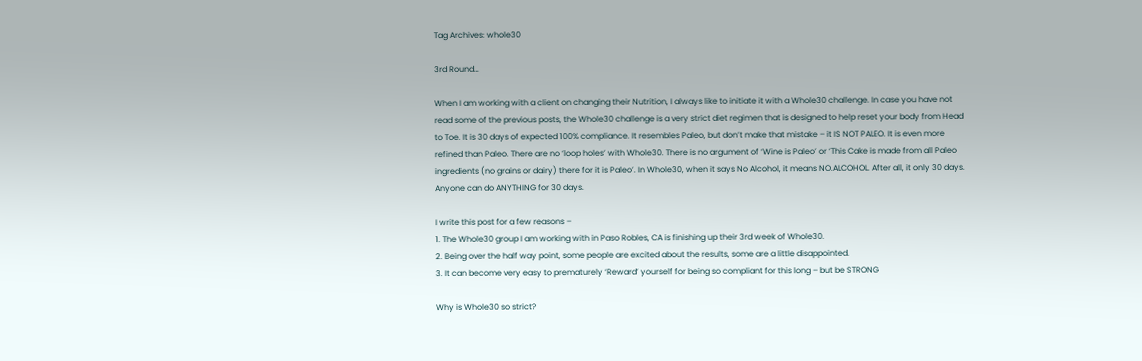Tag Archives: whole30

3rd Round…

When I am working with a client on changing their Nutrition, I always like to initiate it with a Whole30 challenge. In case you have not read some of the previous posts, the Whole30 challenge is a very strict diet regimen that is designed to help reset your body from Head to Toe. It is 30 days of expected 100% compliance. It resembles Paleo, but don’t make that mistake – it IS NOT PALEO. It is even more refined than Paleo. There are no ‘loop holes’ with Whole30. There is no argument of ‘Wine is Paleo’ or ‘This Cake is made from all Paleo ingredients (no grains or dairy) there for it is Paleo’. In Whole30, when it says No Alcohol, it means NO.ALCOHOL. After all, it only 30 days. Anyone can do ANYTHING for 30 days.

I write this post for a few reasons –
1. The Whole30 group I am working with in Paso Robles, CA is finishing up their 3rd week of Whole30.
2. Being over the half way point, some people are excited about the results, some are a little disappointed.
3. It can become very easy to prematurely ‘Reward’ yourself for being so compliant for this long – but be STRONG

Why is Whole30 so strict?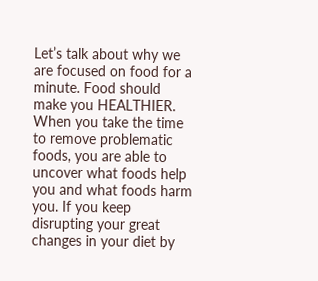Let’s talk about why we are focused on food for a minute. Food should make you HEALTHIER. When you take the time to remove problematic foods, you are able to uncover what foods help you and what foods harm you. If you keep disrupting your great changes in your diet by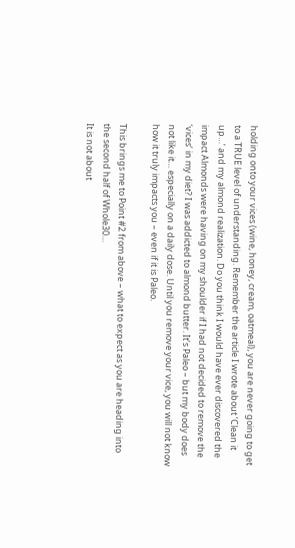holding onto your vices (wine, honey, cream, oatmeal), you are never going to get to a TRUE level of understanding. Remember the article I wrote about ‘Clean it up…‘ and my almond realization. Do you think I would have ever discovered the impact Almonds were having on my shoulder if I had not decided to remove the ‘vices’ in my diet? I was addicted to almond butter. It’s Paleo – but my body does not like it… especially on a daily dose. Until you remove your vice, you will not know how it truly impacts you – even if it is Paleo.

This brings me to Point #2 from above – what to expect as you are heading into the second half of Whole30…
It is not about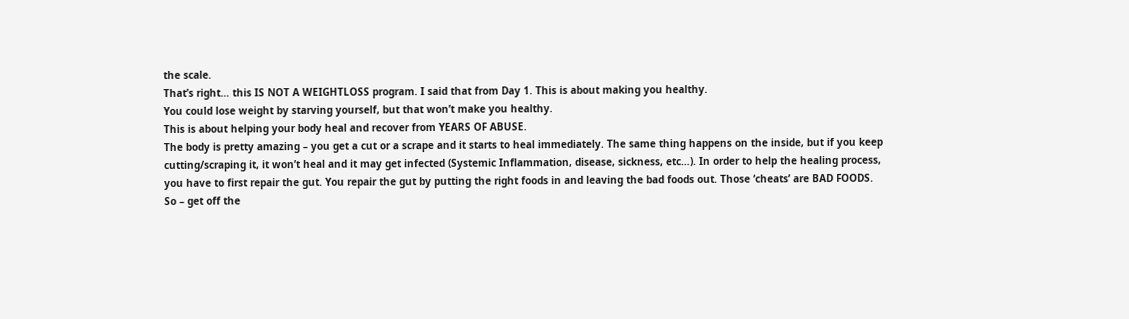the scale.
That’s right… this IS NOT A WEIGHTLOSS program. I said that from Day 1. This is about making you healthy.
You could lose weight by starving yourself, but that won’t make you healthy.
This is about helping your body heal and recover from YEARS OF ABUSE.
The body is pretty amazing – you get a cut or a scrape and it starts to heal immediately. The same thing happens on the inside, but if you keep cutting/scraping it, it won’t heal and it may get infected (Systemic Inflammation, disease, sickness, etc…). In order to help the healing process, you have to first repair the gut. You repair the gut by putting the right foods in and leaving the bad foods out. Those ‘cheats’ are BAD FOODS.
So – get off the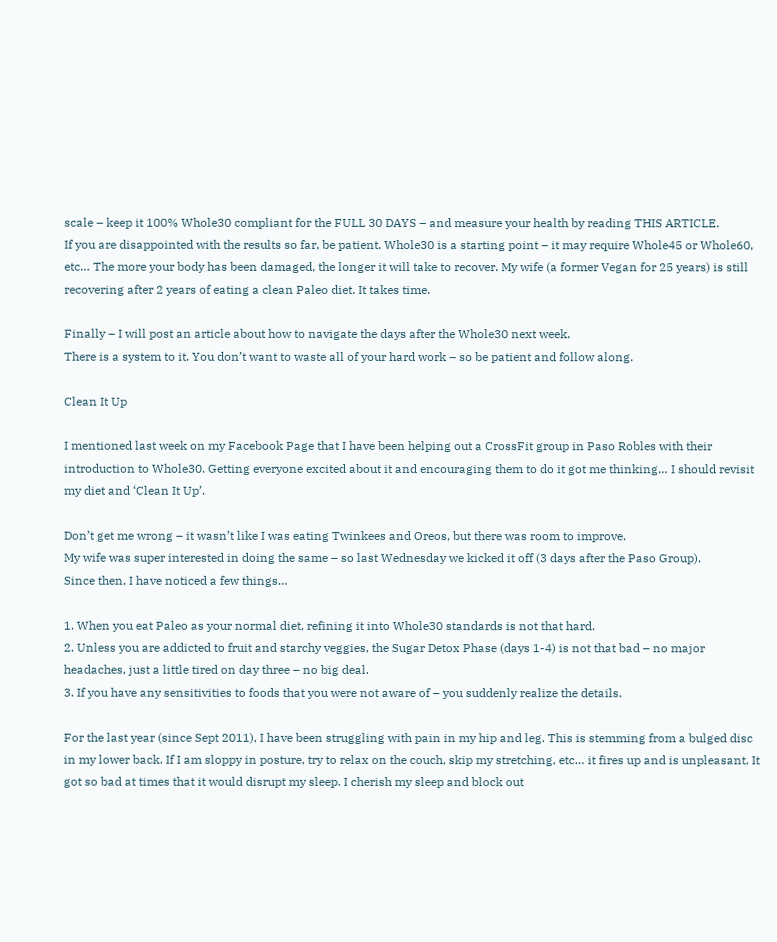scale – keep it 100% Whole30 compliant for the FULL 30 DAYS – and measure your health by reading THIS ARTICLE.
If you are disappointed with the results so far, be patient. Whole30 is a starting point – it may require Whole45 or Whole60, etc… The more your body has been damaged, the longer it will take to recover. My wife (a former Vegan for 25 years) is still recovering after 2 years of eating a clean Paleo diet. It takes time.

Finally – I will post an article about how to navigate the days after the Whole30 next week.
There is a system to it. You don’t want to waste all of your hard work – so be patient and follow along.

Clean It Up

I mentioned last week on my Facebook Page that I have been helping out a CrossFit group in Paso Robles with their introduction to Whole30. Getting everyone excited about it and encouraging them to do it got me thinking… I should revisit my diet and ‘Clean It Up’.

Don’t get me wrong – it wasn’t like I was eating Twinkees and Oreos, but there was room to improve.
My wife was super interested in doing the same – so last Wednesday we kicked it off (3 days after the Paso Group).
Since then, I have noticed a few things…

1. When you eat Paleo as your normal diet, refining it into Whole30 standards is not that hard.
2. Unless you are addicted to fruit and starchy veggies, the Sugar Detox Phase (days 1-4) is not that bad – no major headaches, just a little tired on day three – no big deal.
3. If you have any sensitivities to foods that you were not aware of – you suddenly realize the details.

For the last year (since Sept 2011), I have been struggling with pain in my hip and leg. This is stemming from a bulged disc in my lower back. If I am sloppy in posture, try to relax on the couch, skip my stretching, etc… it fires up and is unpleasant. It got so bad at times that it would disrupt my sleep. I cherish my sleep and block out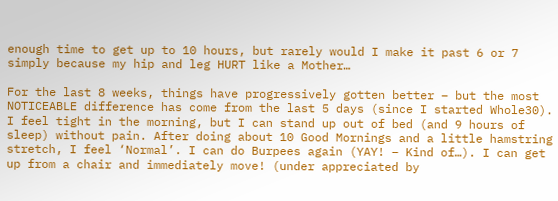enough time to get up to 10 hours, but rarely would I make it past 6 or 7 simply because my hip and leg HURT like a Mother…

For the last 8 weeks, things have progressively gotten better – but the most NOTICEABLE difference has come from the last 5 days (since I started Whole30). I feel tight in the morning, but I can stand up out of bed (and 9 hours of sleep) without pain. After doing about 10 Good Mornings and a little hamstring stretch, I feel ‘Normal’. I can do Burpees again (YAY! – Kind of…). I can get up from a chair and immediately move! (under appreciated by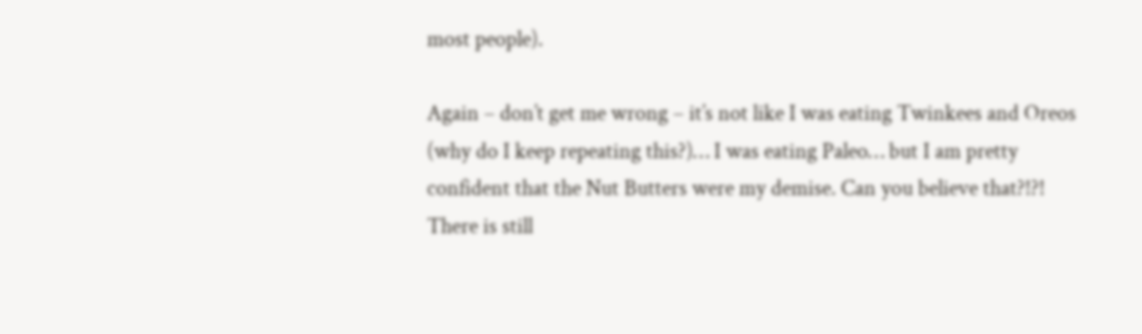most people).

Again – don’t get me wrong – it’s not like I was eating Twinkees and Oreos (why do I keep repeating this?)… I was eating Paleo… but I am pretty confident that the Nut Butters were my demise. Can you believe that?!?! There is still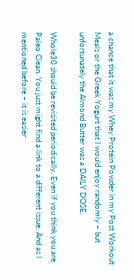a chance that it was my Whey Protein Powder in my Post Workout Meals or the Greek Yogurt that I would enjoy randomly – but unfortunately the Almond Butter was a DAILY DOSE.

Whole30 should be revisited periodically. Even if you think you are Paleo Clean. You just might find a link to a different issue. And as I mentioned before – it is easier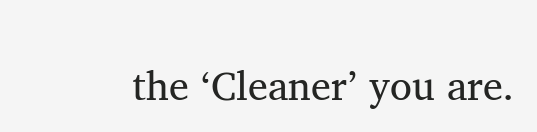the ‘Cleaner’ you are.